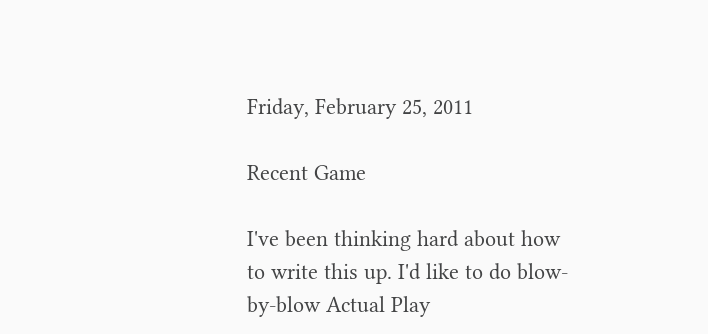Friday, February 25, 2011

Recent Game

I've been thinking hard about how to write this up. I'd like to do blow-by-blow Actual Play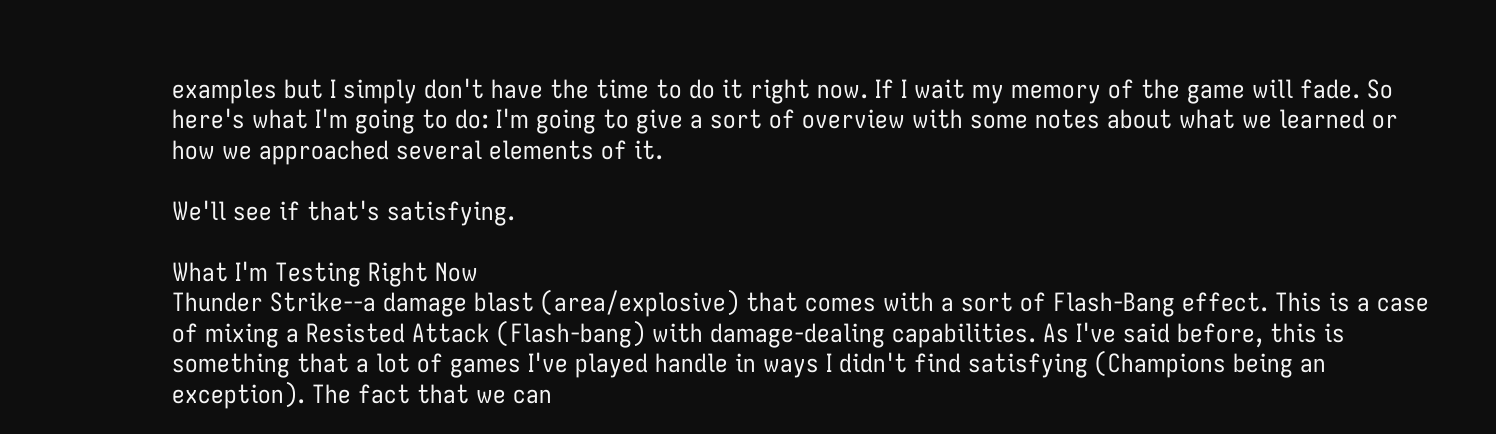examples but I simply don't have the time to do it right now. If I wait my memory of the game will fade. So here's what I'm going to do: I'm going to give a sort of overview with some notes about what we learned or how we approached several elements of it.

We'll see if that's satisfying.

What I'm Testing Right Now
Thunder Strike--a damage blast (area/explosive) that comes with a sort of Flash-Bang effect. This is a case of mixing a Resisted Attack (Flash-bang) with damage-dealing capabilities. As I've said before, this is something that a lot of games I've played handle in ways I didn't find satisfying (Champions being an exception). The fact that we can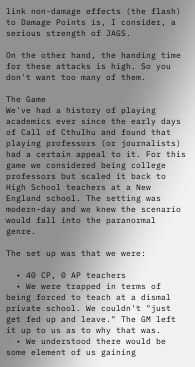link non-damage effects (the flash) to Damage Points is, I consider, a serious strength of JAGS.

On the other hand, the handing time for these attacks is high. So you don't want too many of them.

The Game
We've had a history of playing academics ever since the early days of Call of Cthulhu and found that playing professors (or journalists) had a certain appeal to it. For this game we considered being college professors but scaled it back to High School teachers at a New England school. The setting was modern-day and we knew the scenario would fall into the paranormal genre.

The set up was that we were:

  • 40 CP, 0 AP teachers
  • We were trapped in terms of being forced to teach at a dismal private school. We couldn't "just get fed up and leave." The GM left it up to us as to why that was.
  • We understood there would be some element of us gaining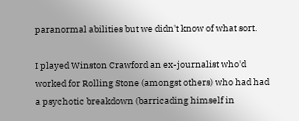paranormal abilities but we didn't know of what sort.

I played Winston Crawford an ex-journalist who'd worked for Rolling Stone (amongst others) who had had a psychotic breakdown (barricading himself in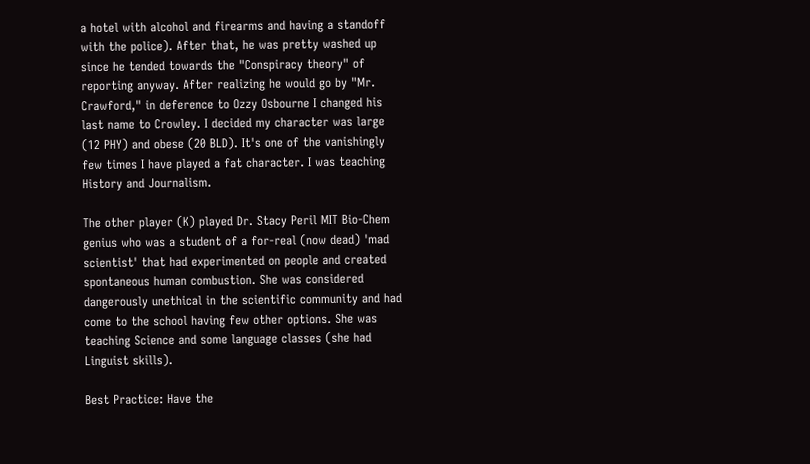a hotel with alcohol and firearms and having a standoff with the police). After that, he was pretty washed up since he tended towards the "Conspiracy theory" of reporting anyway. After realizing he would go by "Mr. Crawford," in deference to Ozzy Osbourne I changed his last name to Crowley. I decided my character was large (12 PHY) and obese (20 BLD). It's one of the vanishingly few times I have played a fat character. I was teaching History and Journalism.

The other player (K) played Dr. Stacy Peril MIT Bio-Chem genius who was a student of a for-real (now dead) 'mad scientist' that had experimented on people and created spontaneous human combustion. She was considered dangerously unethical in the scientific community and had come to the school having few other options. She was teaching Science and some language classes (she had Linguist skills).

Best Practice: Have the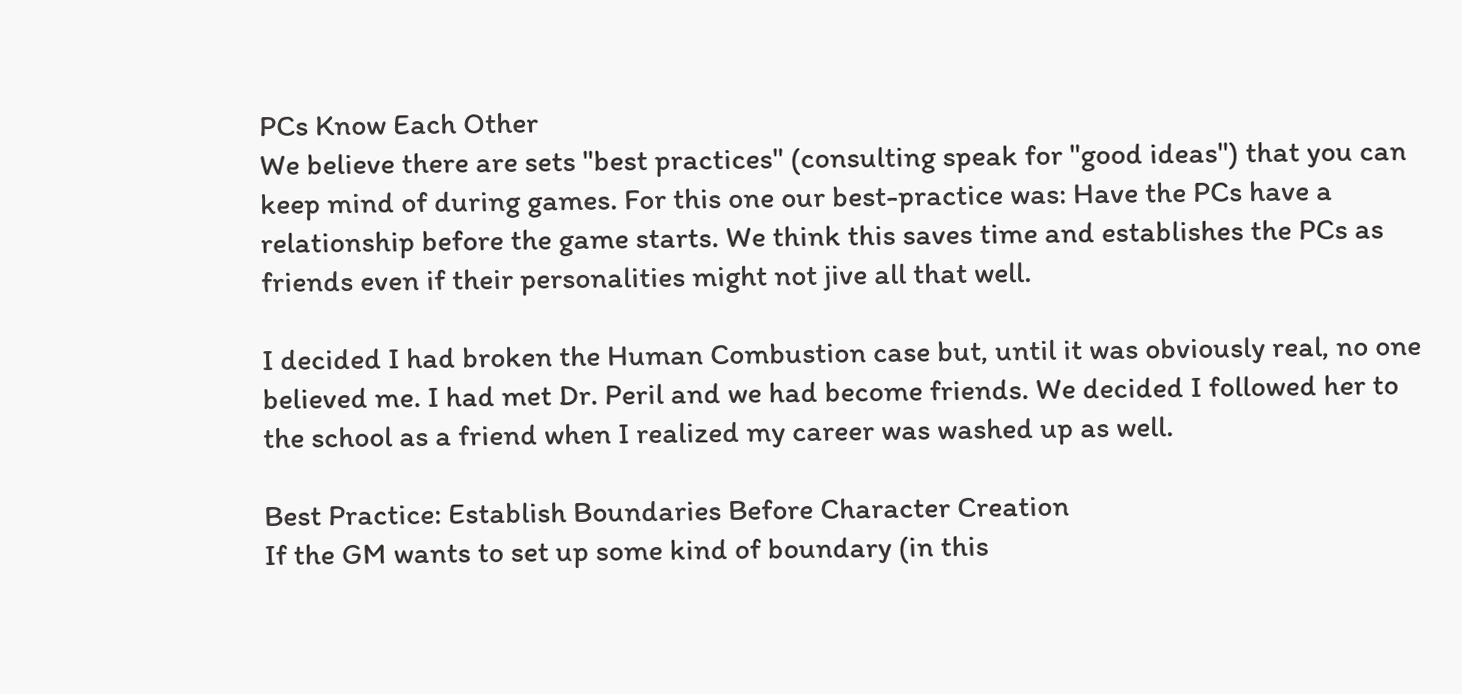PCs Know Each Other
We believe there are sets "best practices" (consulting speak for "good ideas") that you can keep mind of during games. For this one our best-practice was: Have the PCs have a relationship before the game starts. We think this saves time and establishes the PCs as friends even if their personalities might not jive all that well.

I decided I had broken the Human Combustion case but, until it was obviously real, no one believed me. I had met Dr. Peril and we had become friends. We decided I followed her to the school as a friend when I realized my career was washed up as well.

Best Practice: Establish Boundaries Before Character Creation
If the GM wants to set up some kind of boundary (in this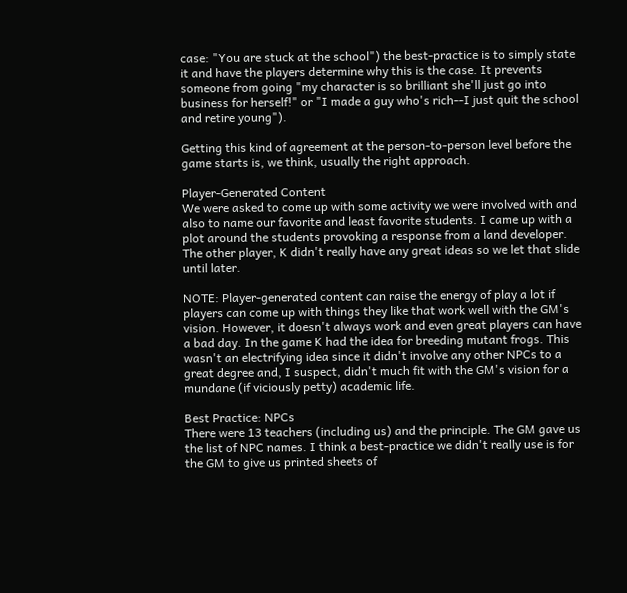case: "You are stuck at the school") the best-practice is to simply state it and have the players determine why this is the case. It prevents someone from going "my character is so brilliant she'll just go into business for herself!" or "I made a guy who's rich--I just quit the school and retire young").

Getting this kind of agreement at the person-to-person level before the game starts is, we think, usually the right approach.

Player-Generated Content
We were asked to come up with some activity we were involved with and also to name our favorite and least favorite students. I came up with a plot around the students provoking a response from a land developer. The other player, K didn't really have any great ideas so we let that slide until later.

NOTE: Player-generated content can raise the energy of play a lot if players can come up with things they like that work well with the GM's vision. However, it doesn't always work and even great players can have a bad day. In the game K had the idea for breeding mutant frogs. This wasn't an electrifying idea since it didn't involve any other NPCs to a great degree and, I suspect, didn't much fit with the GM's vision for a mundane (if viciously petty) academic life.

Best Practice: NPCs
There were 13 teachers (including us) and the principle. The GM gave us the list of NPC names. I think a best-practice we didn't really use is for the GM to give us printed sheets of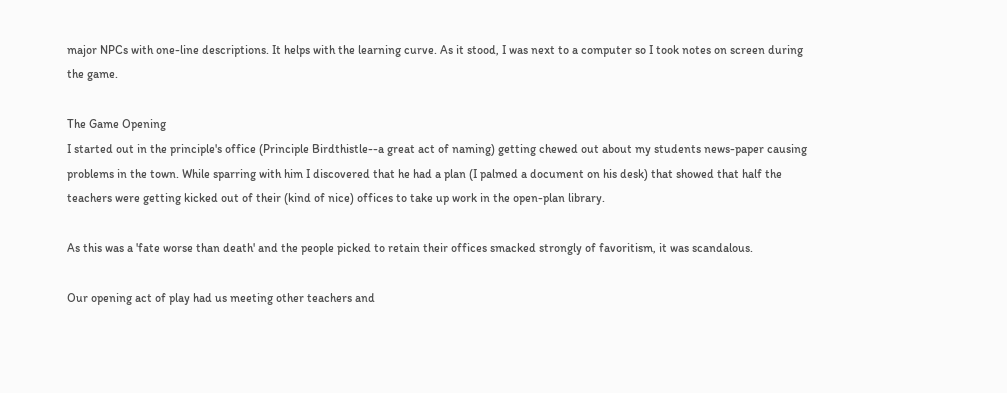major NPCs with one-line descriptions. It helps with the learning curve. As it stood, I was next to a computer so I took notes on screen during the game.

The Game Opening
I started out in the principle's office (Principle Birdthistle--a great act of naming) getting chewed out about my students news-paper causing problems in the town. While sparring with him I discovered that he had a plan (I palmed a document on his desk) that showed that half the teachers were getting kicked out of their (kind of nice) offices to take up work in the open-plan library.

As this was a 'fate worse than death' and the people picked to retain their offices smacked strongly of favoritism, it was scandalous.

Our opening act of play had us meeting other teachers and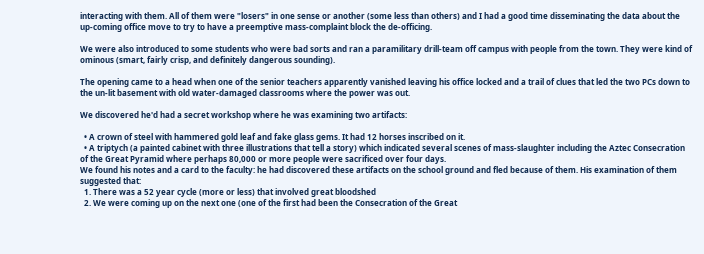interacting with them. All of them were "losers" in one sense or another (some less than others) and I had a good time disseminating the data about the up-coming office move to try to have a preemptive mass-complaint block the de-officing.

We were also introduced to some students who were bad sorts and ran a paramilitary drill-team off campus with people from the town. They were kind of ominous (smart, fairly crisp, and definitely dangerous sounding).

The opening came to a head when one of the senior teachers apparently vanished leaving his office locked and a trail of clues that led the two PCs down to the un-lit basement with old water-damaged classrooms where the power was out.

We discovered he'd had a secret workshop where he was examining two artifacts:

  • A crown of steel with hammered gold leaf and fake glass gems. It had 12 horses inscribed on it.
  • A triptych (a painted cabinet with three illustrations that tell a story) which indicated several scenes of mass-slaughter including the Aztec Consecration of the Great Pyramid where perhaps 80,000 or more people were sacrificed over four days.
We found his notes and a card to the faculty: he had discovered these artifacts on the school ground and fled because of them. His examination of them suggested that:
  1. There was a 52 year cycle (more or less) that involved great bloodshed
  2. We were coming up on the next one (one of the first had been the Consecration of the Great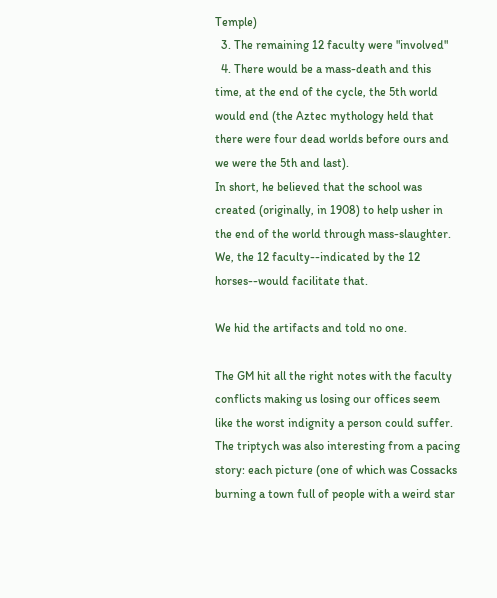Temple)
  3. The remaining 12 faculty were "involved"
  4. There would be a mass-death and this time, at the end of the cycle, the 5th world would end (the Aztec mythology held that there were four dead worlds before ours and we were the 5th and last).
In short, he believed that the school was created (originally, in 1908) to help usher in the end of the world through mass-slaughter. We, the 12 faculty--indicated by the 12 horses--would facilitate that.

We hid the artifacts and told no one.

The GM hit all the right notes with the faculty conflicts making us losing our offices seem like the worst indignity a person could suffer. The triptych was also interesting from a pacing story: each picture (one of which was Cossacks burning a town full of people with a weird star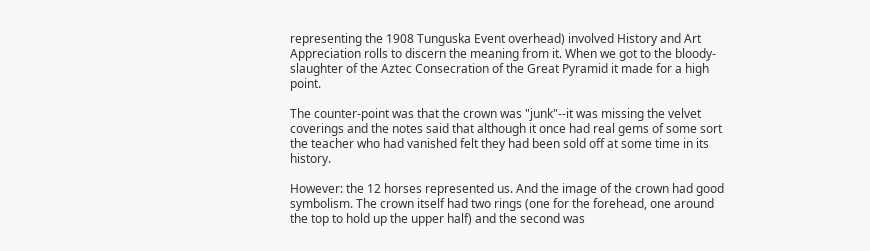representing the 1908 Tunguska Event overhead) involved History and Art Appreciation rolls to discern the meaning from it. When we got to the bloody-slaughter of the Aztec Consecration of the Great Pyramid it made for a high point.

The counter-point was that the crown was "junk"--it was missing the velvet coverings and the notes said that although it once had real gems of some sort the teacher who had vanished felt they had been sold off at some time in its history.

However: the 12 horses represented us. And the image of the crown had good symbolism. The crown itself had two rings (one for the forehead, one around the top to hold up the upper half) and the second was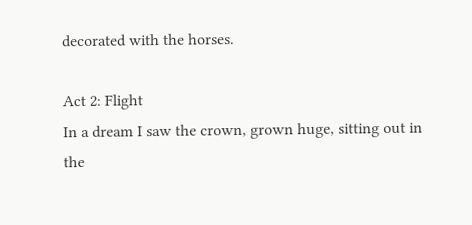decorated with the horses.

Act 2: Flight
In a dream I saw the crown, grown huge, sitting out in the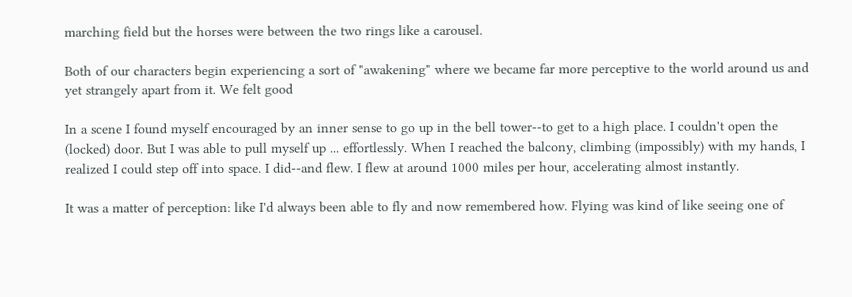marching field but the horses were between the two rings like a carousel.

Both of our characters begin experiencing a sort of "awakening" where we became far more perceptive to the world around us and yet strangely apart from it. We felt good

In a scene I found myself encouraged by an inner sense to go up in the bell tower--to get to a high place. I couldn't open the (locked) door. But I was able to pull myself up ... effortlessly. When I reached the balcony, climbing (impossibly) with my hands, I realized I could step off into space. I did--and flew. I flew at around 1000 miles per hour, accelerating almost instantly.

It was a matter of perception: like I'd always been able to fly and now remembered how. Flying was kind of like seeing one of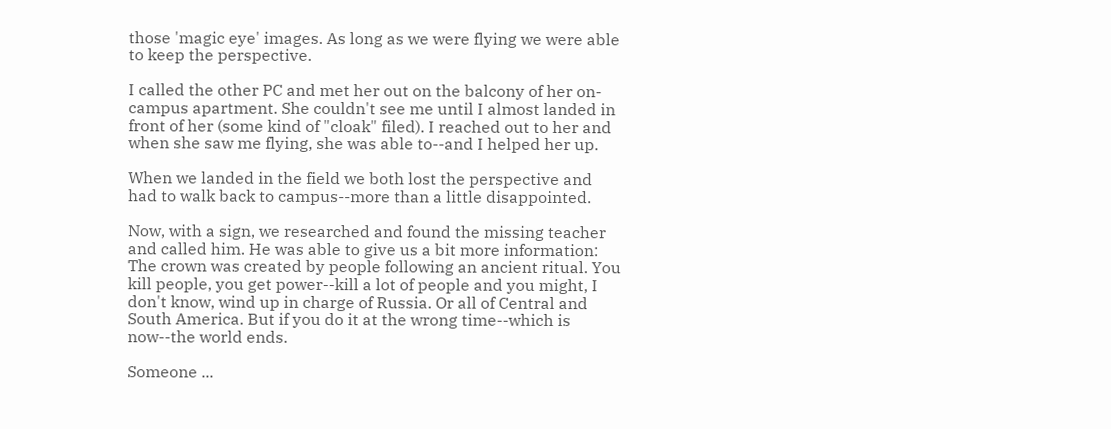those 'magic eye' images. As long as we were flying we were able to keep the perspective.

I called the other PC and met her out on the balcony of her on-campus apartment. She couldn't see me until I almost landed in front of her (some kind of "cloak" filed). I reached out to her and when she saw me flying, she was able to--and I helped her up.

When we landed in the field we both lost the perspective and had to walk back to campus--more than a little disappointed.

Now, with a sign, we researched and found the missing teacher and called him. He was able to give us a bit more information: The crown was created by people following an ancient ritual. You kill people, you get power--kill a lot of people and you might, I don't know, wind up in charge of Russia. Or all of Central and South America. But if you do it at the wrong time--which is now--the world ends.

Someone ...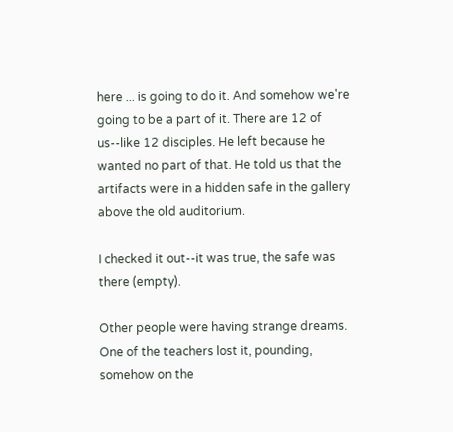here ... is going to do it. And somehow we're going to be a part of it. There are 12 of us--like 12 disciples. He left because he wanted no part of that. He told us that the artifacts were in a hidden safe in the gallery above the old auditorium.

I checked it out--it was true, the safe was there (empty).

Other people were having strange dreams. One of the teachers lost it, pounding, somehow on the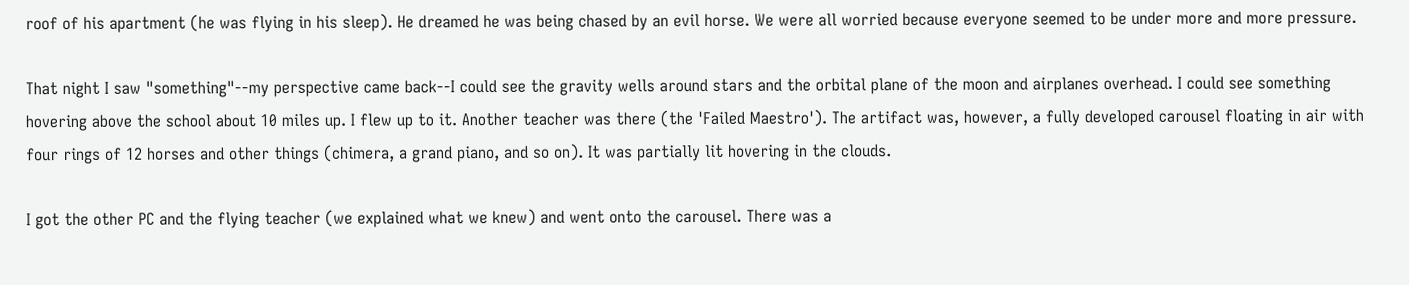roof of his apartment (he was flying in his sleep). He dreamed he was being chased by an evil horse. We were all worried because everyone seemed to be under more and more pressure.

That night I saw "something"--my perspective came back--I could see the gravity wells around stars and the orbital plane of the moon and airplanes overhead. I could see something hovering above the school about 10 miles up. I flew up to it. Another teacher was there (the 'Failed Maestro'). The artifact was, however, a fully developed carousel floating in air with four rings of 12 horses and other things (chimera, a grand piano, and so on). It was partially lit hovering in the clouds.

I got the other PC and the flying teacher (we explained what we knew) and went onto the carousel. There was a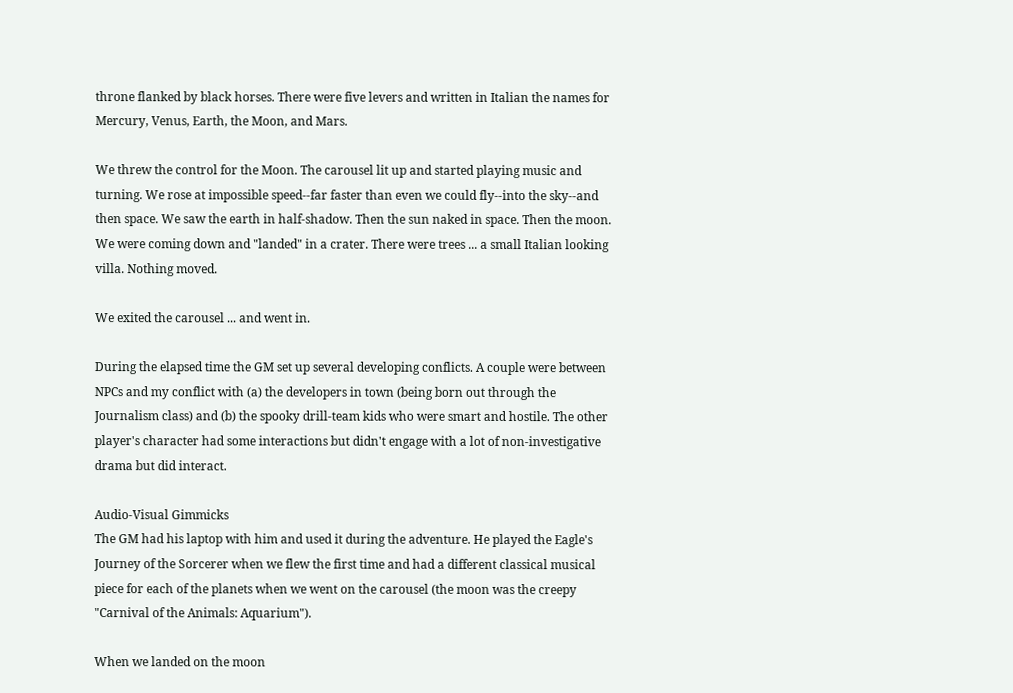throne flanked by black horses. There were five levers and written in Italian the names for Mercury, Venus, Earth, the Moon, and Mars.

We threw the control for the Moon. The carousel lit up and started playing music and turning. We rose at impossible speed--far faster than even we could fly--into the sky--and then space. We saw the earth in half-shadow. Then the sun naked in space. Then the moon. We were coming down and "landed" in a crater. There were trees ... a small Italian looking villa. Nothing moved.

We exited the carousel ... and went in.

During the elapsed time the GM set up several developing conflicts. A couple were between NPCs and my conflict with (a) the developers in town (being born out through the Journalism class) and (b) the spooky drill-team kids who were smart and hostile. The other player's character had some interactions but didn't engage with a lot of non-investigative drama but did interact.

Audio-Visual Gimmicks
The GM had his laptop with him and used it during the adventure. He played the Eagle's Journey of the Sorcerer when we flew the first time and had a different classical musical piece for each of the planets when we went on the carousel (the moon was the creepy "Carnival of the Animals: Aquarium").

When we landed on the moon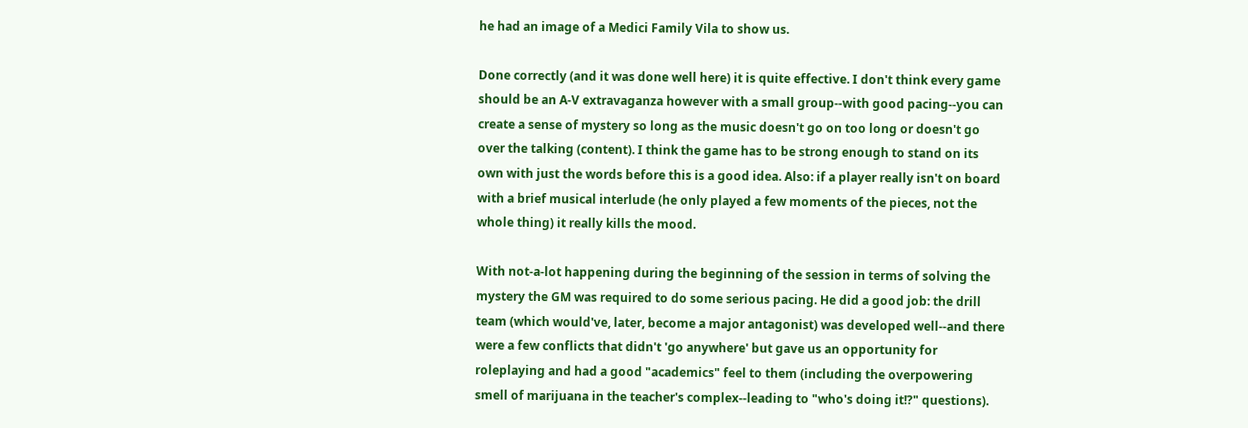he had an image of a Medici Family Vila to show us.

Done correctly (and it was done well here) it is quite effective. I don't think every game should be an A-V extravaganza however with a small group--with good pacing--you can create a sense of mystery so long as the music doesn't go on too long or doesn't go over the talking (content). I think the game has to be strong enough to stand on its own with just the words before this is a good idea. Also: if a player really isn't on board with a brief musical interlude (he only played a few moments of the pieces, not the whole thing) it really kills the mood.

With not-a-lot happening during the beginning of the session in terms of solving the mystery the GM was required to do some serious pacing. He did a good job: the drill team (which would've, later, become a major antagonist) was developed well--and there were a few conflicts that didn't 'go anywhere' but gave us an opportunity for roleplaying and had a good "academics" feel to them (including the overpowering smell of marijuana in the teacher's complex--leading to "who's doing it!?" questions).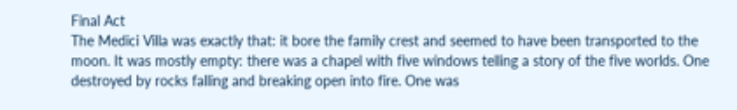Final Act
The Medici Villa was exactly that: it bore the family crest and seemed to have been transported to the moon. It was mostly empty: there was a chapel with five windows telling a story of the five worlds. One destroyed by rocks falling and breaking open into fire. One was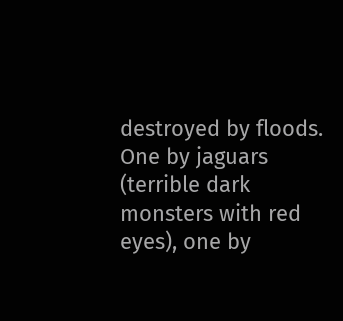destroyed by floods. One by jaguars (terrible dark monsters with red eyes), one by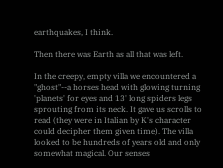earthquakes, I think.

Then there was Earth as all that was left.

In the creepy, empty villa we encountered a "ghost"--a horses head with glowing turning 'planets' for eyes and 13' long spiders legs sprouting from its neck. It gave us scrolls to read (they were in Italian by K's character could decipher them given time). The villa looked to be hundreds of years old and only somewhat magical. Our senses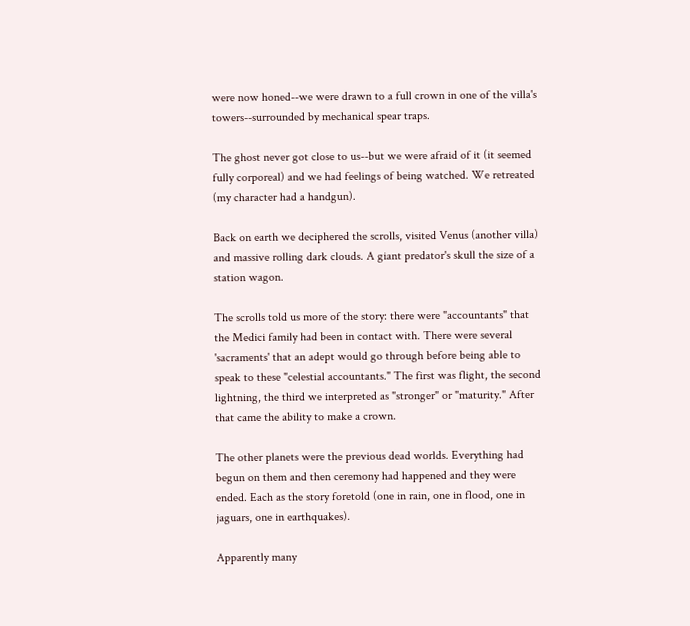were now honed--we were drawn to a full crown in one of the villa's towers--surrounded by mechanical spear traps.

The ghost never got close to us--but we were afraid of it (it seemed fully corporeal) and we had feelings of being watched. We retreated (my character had a handgun).

Back on earth we deciphered the scrolls, visited Venus (another villa) and massive rolling dark clouds. A giant predator's skull the size of a station wagon.

The scrolls told us more of the story: there were "accountants" that the Medici family had been in contact with. There were several 'sacraments' that an adept would go through before being able to speak to these "celestial accountants." The first was flight, the second lightning, the third we interpreted as "stronger" or "maturity." After that came the ability to make a crown.

The other planets were the previous dead worlds. Everything had begun on them and then ceremony had happened and they were ended. Each as the story foretold (one in rain, one in flood, one in jaguars, one in earthquakes).

Apparently many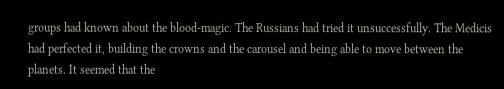groups had known about the blood-magic. The Russians had tried it unsuccessfully. The Medicis had perfected it, building the crowns and the carousel and being able to move between the planets. It seemed that the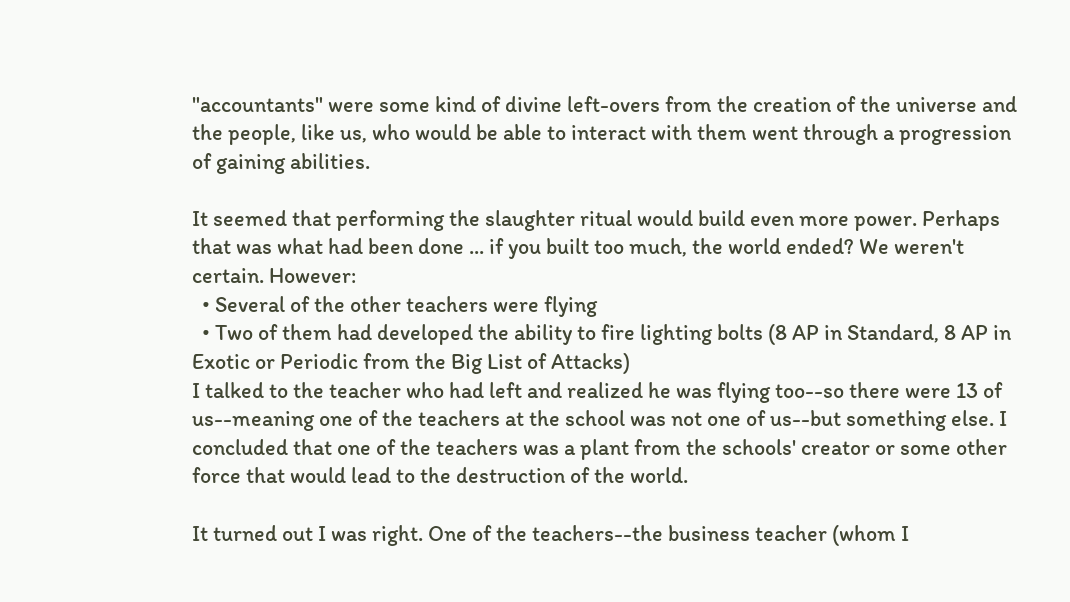"accountants" were some kind of divine left-overs from the creation of the universe and the people, like us, who would be able to interact with them went through a progression of gaining abilities.

It seemed that performing the slaughter ritual would build even more power. Perhaps that was what had been done ... if you built too much, the world ended? We weren't certain. However:
  • Several of the other teachers were flying
  • Two of them had developed the ability to fire lighting bolts (8 AP in Standard, 8 AP in Exotic or Periodic from the Big List of Attacks)
I talked to the teacher who had left and realized he was flying too--so there were 13 of us--meaning one of the teachers at the school was not one of us--but something else. I concluded that one of the teachers was a plant from the schools' creator or some other force that would lead to the destruction of the world.

It turned out I was right. One of the teachers--the business teacher (whom I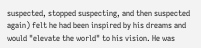suspected, stopped suspecting, and then suspected again) felt he had been inspired by his dreams and would "elevate the world" to his vision. He was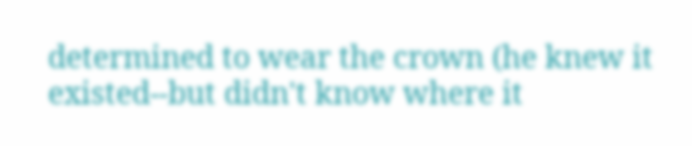determined to wear the crown (he knew it existed--but didn't know where it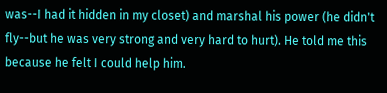was--I had it hidden in my closet) and marshal his power (he didn't fly--but he was very strong and very hard to hurt). He told me this because he felt I could help him.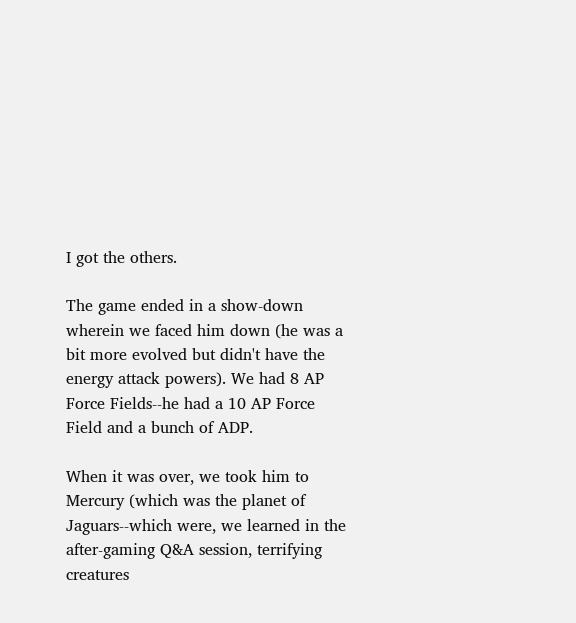I got the others.

The game ended in a show-down wherein we faced him down (he was a bit more evolved but didn't have the energy attack powers). We had 8 AP Force Fields--he had a 10 AP Force Field and a bunch of ADP.

When it was over, we took him to Mercury (which was the planet of Jaguars--which were, we learned in the after-gaming Q&A session, terrifying creatures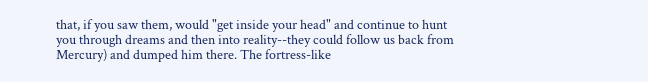that, if you saw them, would "get inside your head" and continue to hunt you through dreams and then into reality--they could follow us back from Mercury) and dumped him there. The fortress-like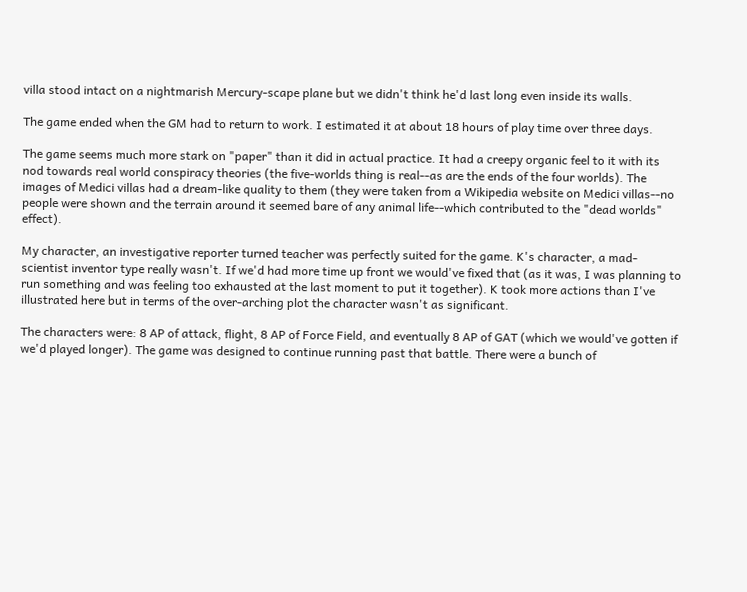villa stood intact on a nightmarish Mercury-scape plane but we didn't think he'd last long even inside its walls.

The game ended when the GM had to return to work. I estimated it at about 18 hours of play time over three days.

The game seems much more stark on "paper" than it did in actual practice. It had a creepy organic feel to it with its nod towards real world conspiracy theories (the five-worlds thing is real--as are the ends of the four worlds). The images of Medici villas had a dream-like quality to them (they were taken from a Wikipedia website on Medici villas--no people were shown and the terrain around it seemed bare of any animal life--which contributed to the "dead worlds" effect).

My character, an investigative reporter turned teacher was perfectly suited for the game. K's character, a mad-scientist inventor type really wasn't. If we'd had more time up front we would've fixed that (as it was, I was planning to run something and was feeling too exhausted at the last moment to put it together). K took more actions than I've illustrated here but in terms of the over-arching plot the character wasn't as significant.

The characters were: 8 AP of attack, flight, 8 AP of Force Field, and eventually 8 AP of GAT (which we would've gotten if we'd played longer). The game was designed to continue running past that battle. There were a bunch of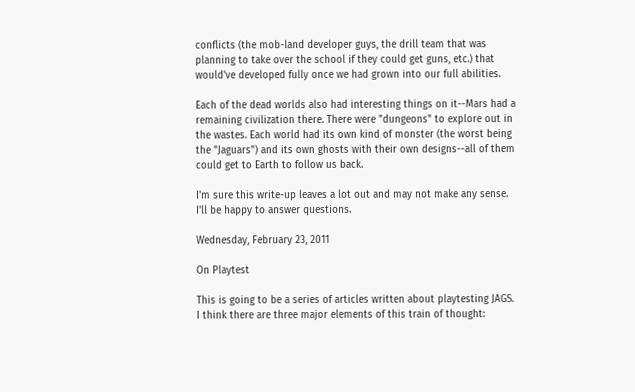conflicts (the mob-land developer guys, the drill team that was planning to take over the school if they could get guns, etc.) that would've developed fully once we had grown into our full abilities.

Each of the dead worlds also had interesting things on it--Mars had a remaining civilization there. There were "dungeons" to explore out in the wastes. Each world had its own kind of monster (the worst being the "Jaguars") and its own ghosts with their own designs--all of them could get to Earth to follow us back.

I'm sure this write-up leaves a lot out and may not make any sense. I'll be happy to answer questions.

Wednesday, February 23, 2011

On Playtest

This is going to be a series of articles written about playtesting JAGS. I think there are three major elements of this train of thought: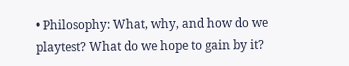• Philosophy: What, why, and how do we playtest? What do we hope to gain by it?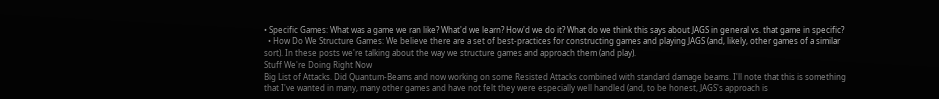• Specific Games: What was a game we ran like? What'd we learn? How'd we do it? What do we think this says about JAGS in general vs. that game in specific?
  • How Do We Structure Games: We believe there are a set of best-practices for constructing games and playing JAGS (and, likely, other games of a similar sort). In these posts we're talking about the way we structure games and approach them (and play).
Stuff We're Doing Right Now
Big List of Attacks. Did Quantum-Beams and now working on some Resisted Attacks combined with standard damage beams. I'll note that this is something that I've wanted in many, many other games and have not felt they were especially well handled (and, to be honest, JAGS's approach is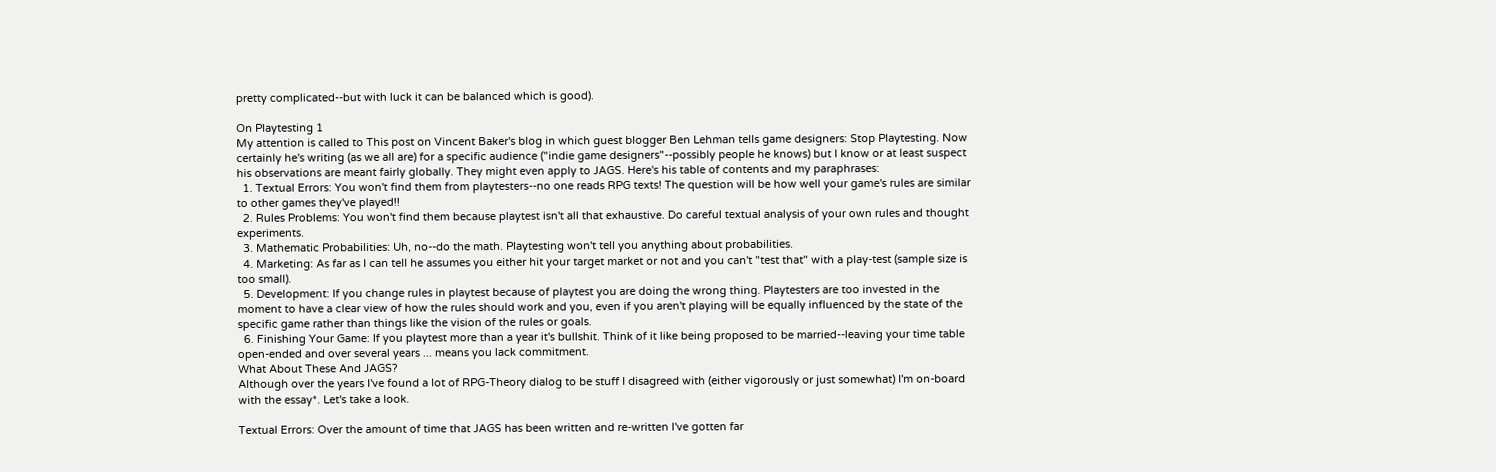pretty complicated--but with luck it can be balanced which is good).

On Playtesting 1
My attention is called to This post on Vincent Baker's blog in which guest blogger Ben Lehman tells game designers: Stop Playtesting. Now certainly he's writing (as we all are) for a specific audience ("indie game designers"--possibly people he knows) but I know or at least suspect his observations are meant fairly globally. They might even apply to JAGS. Here's his table of contents and my paraphrases:
  1. Textual Errors: You won't find them from playtesters--no one reads RPG texts! The question will be how well your game's rules are similar to other games they've played!!
  2. Rules Problems: You won't find them because playtest isn't all that exhaustive. Do careful textual analysis of your own rules and thought experiments.
  3. Mathematic Probabilities: Uh, no--do the math. Playtesting won't tell you anything about probabilities.
  4. Marketing: As far as I can tell he assumes you either hit your target market or not and you can't "test that" with a play-test (sample size is too small).
  5. Development: If you change rules in playtest because of playtest you are doing the wrong thing. Playtesters are too invested in the moment to have a clear view of how the rules should work and you, even if you aren't playing will be equally influenced by the state of the specific game rather than things like the vision of the rules or goals.
  6. Finishing Your Game: If you playtest more than a year it's bullshit. Think of it like being proposed to be married--leaving your time table open-ended and over several years ... means you lack commitment.
What About These And JAGS?
Although over the years I've found a lot of RPG-Theory dialog to be stuff I disagreed with (either vigorously or just somewhat) I'm on-board with the essay*. Let's take a look.

Textual Errors: Over the amount of time that JAGS has been written and re-written I've gotten far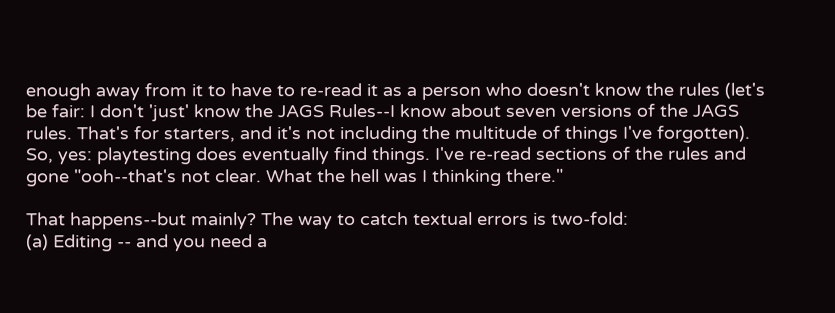enough away from it to have to re-read it as a person who doesn't know the rules (let's be fair: I don't 'just' know the JAGS Rules--I know about seven versions of the JAGS rules. That's for starters, and it's not including the multitude of things I've forgotten). So, yes: playtesting does eventually find things. I've re-read sections of the rules and gone "ooh--that's not clear. What the hell was I thinking there."

That happens--but mainly? The way to catch textual errors is two-fold:
(a) Editing -- and you need a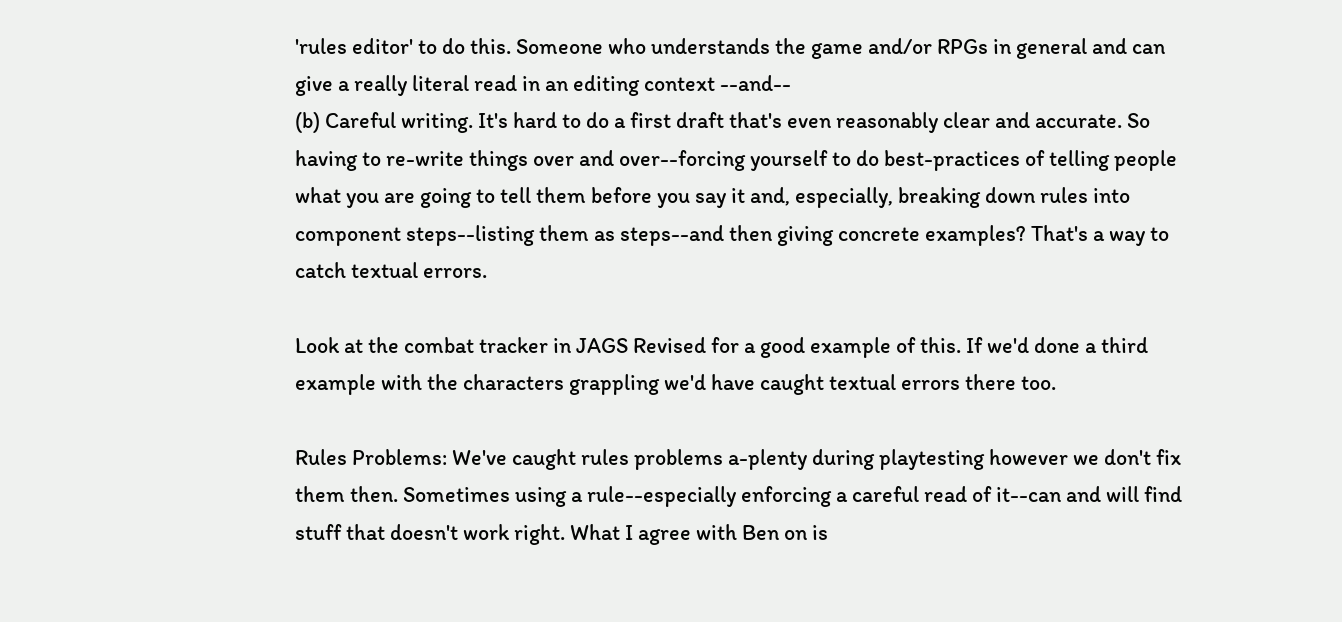'rules editor' to do this. Someone who understands the game and/or RPGs in general and can give a really literal read in an editing context --and--
(b) Careful writing. It's hard to do a first draft that's even reasonably clear and accurate. So having to re-write things over and over--forcing yourself to do best-practices of telling people what you are going to tell them before you say it and, especially, breaking down rules into component steps--listing them as steps--and then giving concrete examples? That's a way to catch textual errors.

Look at the combat tracker in JAGS Revised for a good example of this. If we'd done a third example with the characters grappling we'd have caught textual errors there too.

Rules Problems: We've caught rules problems a-plenty during playtesting however we don't fix them then. Sometimes using a rule--especially enforcing a careful read of it--can and will find stuff that doesn't work right. What I agree with Ben on is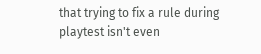that trying to fix a rule during playtest isn't even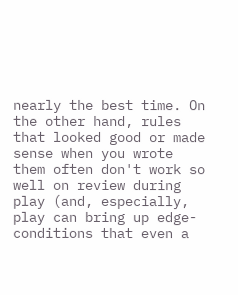nearly the best time. On the other hand, rules that looked good or made sense when you wrote them often don't work so well on review during play (and, especially, play can bring up edge-conditions that even a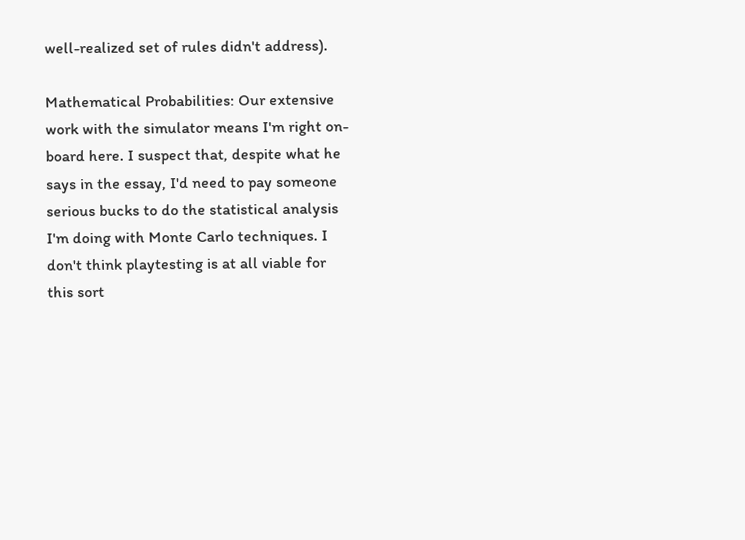well-realized set of rules didn't address).

Mathematical Probabilities: Our extensive work with the simulator means I'm right on-board here. I suspect that, despite what he says in the essay, I'd need to pay someone serious bucks to do the statistical analysis I'm doing with Monte Carlo techniques. I don't think playtesting is at all viable for this sort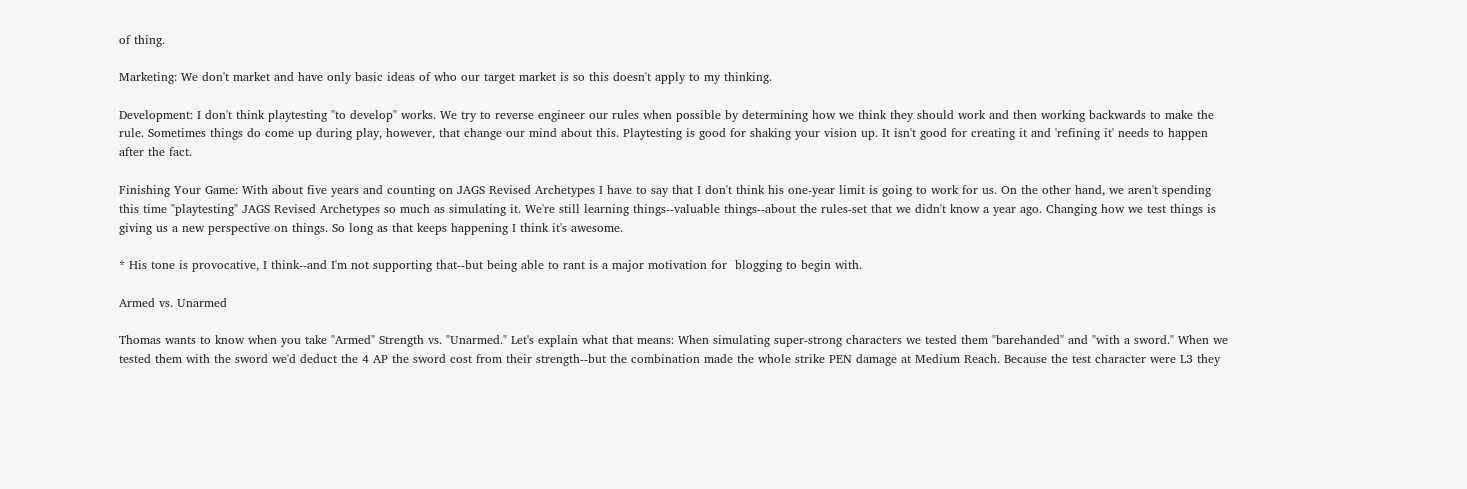of thing.

Marketing: We don't market and have only basic ideas of who our target market is so this doesn't apply to my thinking.

Development: I don't think playtesting "to develop" works. We try to reverse engineer our rules when possible by determining how we think they should work and then working backwards to make the rule. Sometimes things do come up during play, however, that change our mind about this. Playtesting is good for shaking your vision up. It isn't good for creating it and 'refining it' needs to happen after the fact.

Finishing Your Game: With about five years and counting on JAGS Revised Archetypes I have to say that I don't think his one-year limit is going to work for us. On the other hand, we aren't spending this time "playtesting" JAGS Revised Archetypes so much as simulating it. We're still learning things--valuable things--about the rules-set that we didn't know a year ago. Changing how we test things is giving us a new perspective on things. So long as that keeps happening I think it's awesome.

* His tone is provocative, I think--and I'm not supporting that--but being able to rant is a major motivation for  blogging to begin with.

Armed vs. Unarmed

Thomas wants to know when you take "Armed" Strength vs. "Unarmed." Let's explain what that means: When simulating super-strong characters we tested them "barehanded" and "with a sword." When we tested them with the sword we'd deduct the 4 AP the sword cost from their strength--but the combination made the whole strike PEN damage at Medium Reach. Because the test character were L3 they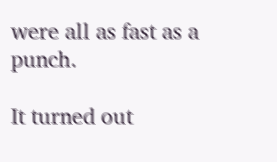were all as fast as a punch.

It turned out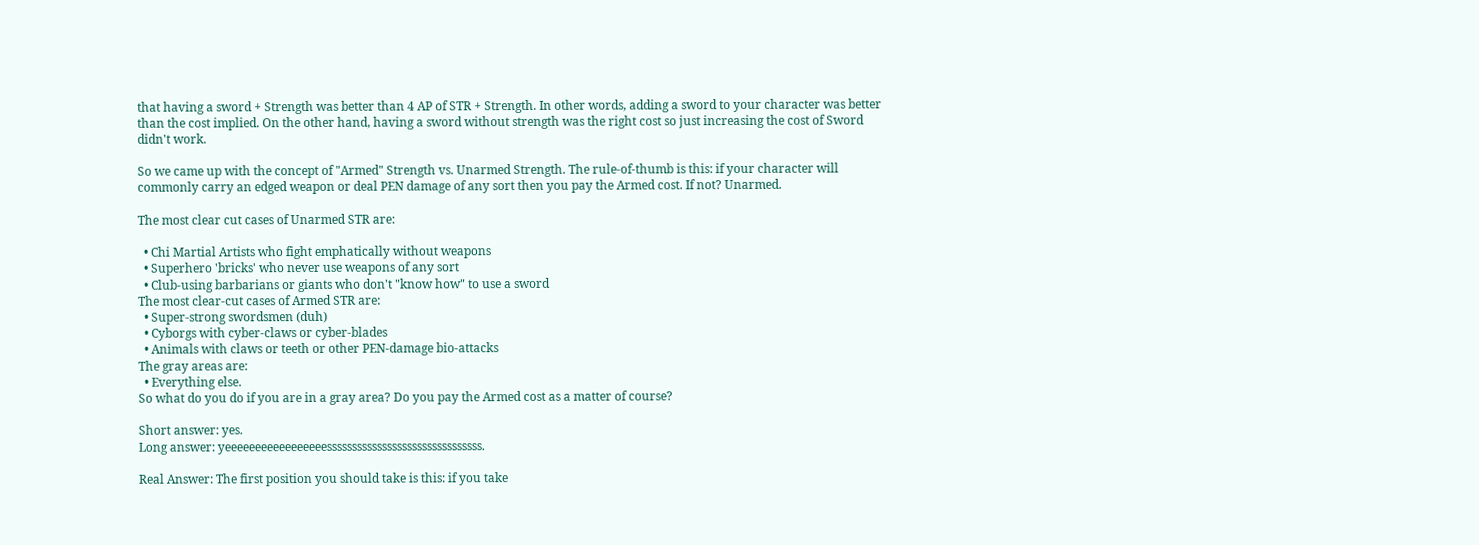that having a sword + Strength was better than 4 AP of STR + Strength. In other words, adding a sword to your character was better than the cost implied. On the other hand, having a sword without strength was the right cost so just increasing the cost of Sword didn't work.

So we came up with the concept of "Armed" Strength vs. Unarmed Strength. The rule-of-thumb is this: if your character will commonly carry an edged weapon or deal PEN damage of any sort then you pay the Armed cost. If not? Unarmed.

The most clear cut cases of Unarmed STR are:

  • Chi Martial Artists who fight emphatically without weapons
  • Superhero 'bricks' who never use weapons of any sort
  • Club-using barbarians or giants who don't "know how" to use a sword
The most clear-cut cases of Armed STR are:
  • Super-strong swordsmen (duh)
  • Cyborgs with cyber-claws or cyber-blades
  • Animals with claws or teeth or other PEN-damage bio-attacks
The gray areas are:
  • Everything else.
So what do you do if you are in a gray area? Do you pay the Armed cost as a matter of course?

Short answer: yes.
Long answer: yeeeeeeeeeeeeeeeeesssssssssssssssssssssssssssssss.

Real Answer: The first position you should take is this: if you take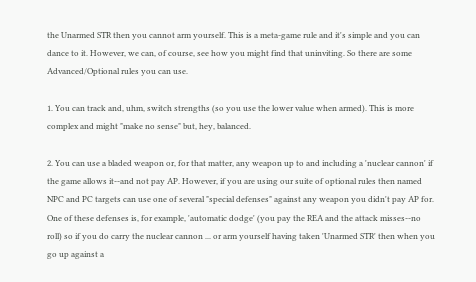the Unarmed STR then you cannot arm yourself. This is a meta-game rule and it's simple and you can dance to it. However, we can, of course, see how you might find that uninviting. So there are some Advanced/Optional rules you can use.

1. You can track and, uhm, switch strengths (so you use the lower value when armed). This is more complex and might "make no sense" but, hey, balanced.

2. You can use a bladed weapon or, for that matter, any weapon up to and including a 'nuclear cannon' if the game allows it--and not pay AP. However, if you are using our suite of optional rules then named NPC and PC targets can use one of several "special defenses" against any weapon you didn't pay AP for. One of these defenses is, for example, 'automatic dodge' (you pay the REA and the attack misses--no roll) so if you do carry the nuclear cannon ... or arm yourself having taken 'Unarmed STR' then when you go up against a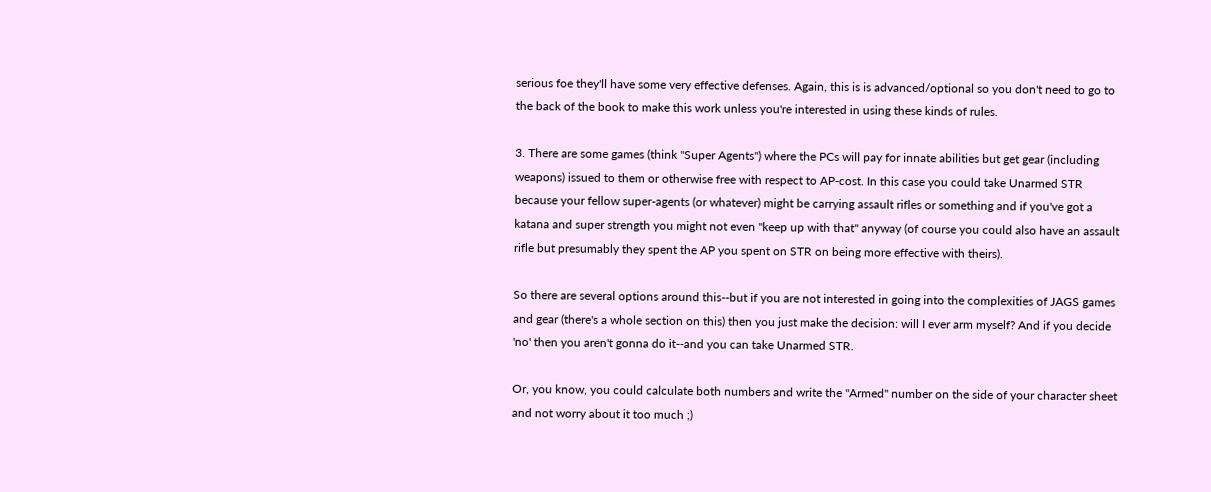serious foe they'll have some very effective defenses. Again, this is is advanced/optional so you don't need to go to the back of the book to make this work unless you're interested in using these kinds of rules.

3. There are some games (think "Super Agents") where the PCs will pay for innate abilities but get gear (including weapons) issued to them or otherwise free with respect to AP-cost. In this case you could take Unarmed STR because your fellow super-agents (or whatever) might be carrying assault rifles or something and if you've got a katana and super strength you might not even "keep up with that" anyway (of course you could also have an assault rifle but presumably they spent the AP you spent on STR on being more effective with theirs).

So there are several options around this--but if you are not interested in going into the complexities of JAGS games and gear (there's a whole section on this) then you just make the decision: will I ever arm myself? And if you decide 'no' then you aren't gonna do it--and you can take Unarmed STR.

Or, you know, you could calculate both numbers and write the "Armed" number on the side of your character sheet and not worry about it too much ;)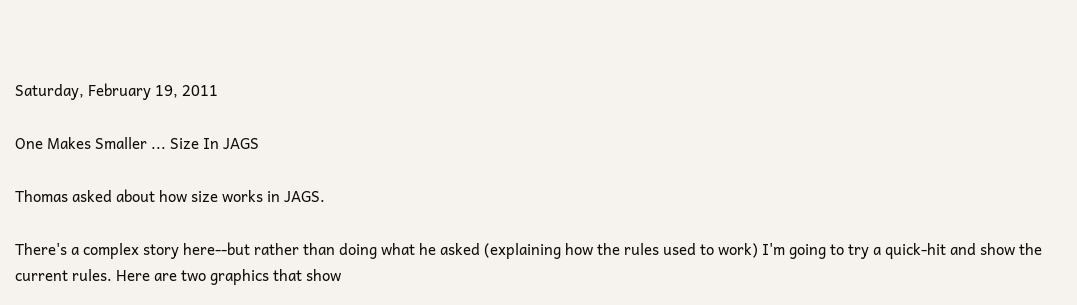Saturday, February 19, 2011

One Makes Smaller ... Size In JAGS

Thomas asked about how size works in JAGS.

There's a complex story here--but rather than doing what he asked (explaining how the rules used to work) I'm going to try a quick-hit and show the current rules. Here are two graphics that show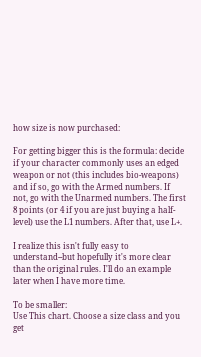how size is now purchased:

For getting bigger this is the formula: decide if your character commonly uses an edged weapon or not (this includes bio-weapons) and if so, go with the Armed numbers. If not, go with the Unarmed numbers. The first 8 points (or 4 if you are just buying a half-level) use the L1 numbers. After that, use L+.

I realize this isn't fully easy to understand--but hopefully it's more clear than the original rules. I'll do an example later when I have more time.

To be smaller:
Use This chart. Choose a size class and you get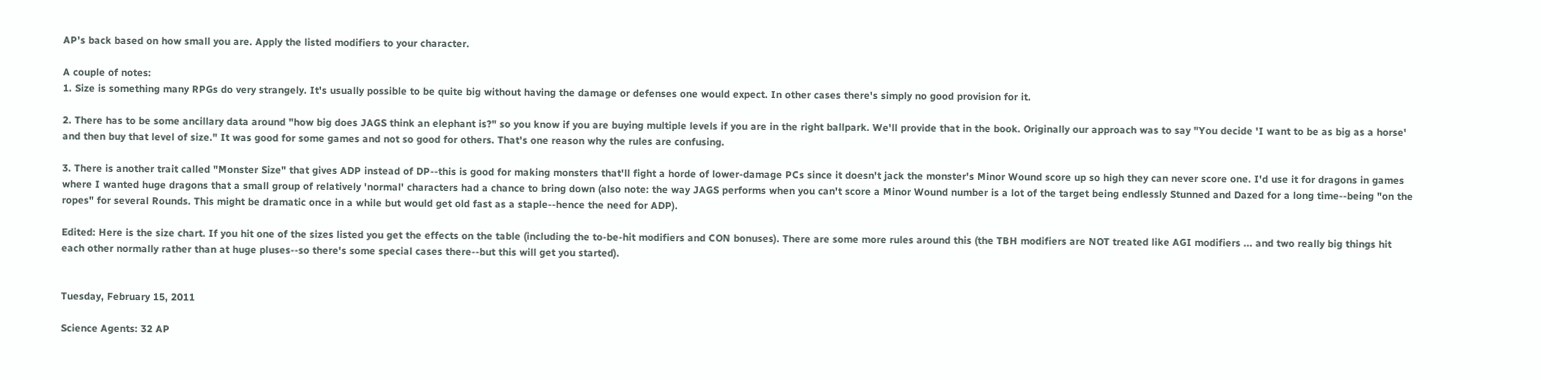AP's back based on how small you are. Apply the listed modifiers to your character.

A couple of notes:
1. Size is something many RPGs do very strangely. It's usually possible to be quite big without having the damage or defenses one would expect. In other cases there's simply no good provision for it.

2. There has to be some ancillary data around "how big does JAGS think an elephant is?" so you know if you are buying multiple levels if you are in the right ballpark. We'll provide that in the book. Originally our approach was to say "You decide 'I want to be as big as a horse' and then buy that level of size." It was good for some games and not so good for others. That's one reason why the rules are confusing.

3. There is another trait called "Monster Size" that gives ADP instead of DP--this is good for making monsters that'll fight a horde of lower-damage PCs since it doesn't jack the monster's Minor Wound score up so high they can never score one. I'd use it for dragons in games where I wanted huge dragons that a small group of relatively 'normal' characters had a chance to bring down (also note: the way JAGS performs when you can't score a Minor Wound number is a lot of the target being endlessly Stunned and Dazed for a long time--being "on the ropes" for several Rounds. This might be dramatic once in a while but would get old fast as a staple--hence the need for ADP).

Edited: Here is the size chart. If you hit one of the sizes listed you get the effects on the table (including the to-be-hit modifiers and CON bonuses). There are some more rules around this (the TBH modifiers are NOT treated like AGI modifiers ... and two really big things hit each other normally rather than at huge pluses--so there's some special cases there--but this will get you started).


Tuesday, February 15, 2011

Science Agents: 32 AP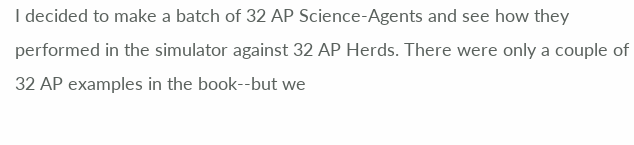I decided to make a batch of 32 AP Science-Agents and see how they performed in the simulator against 32 AP Herds. There were only a couple of 32 AP examples in the book--but we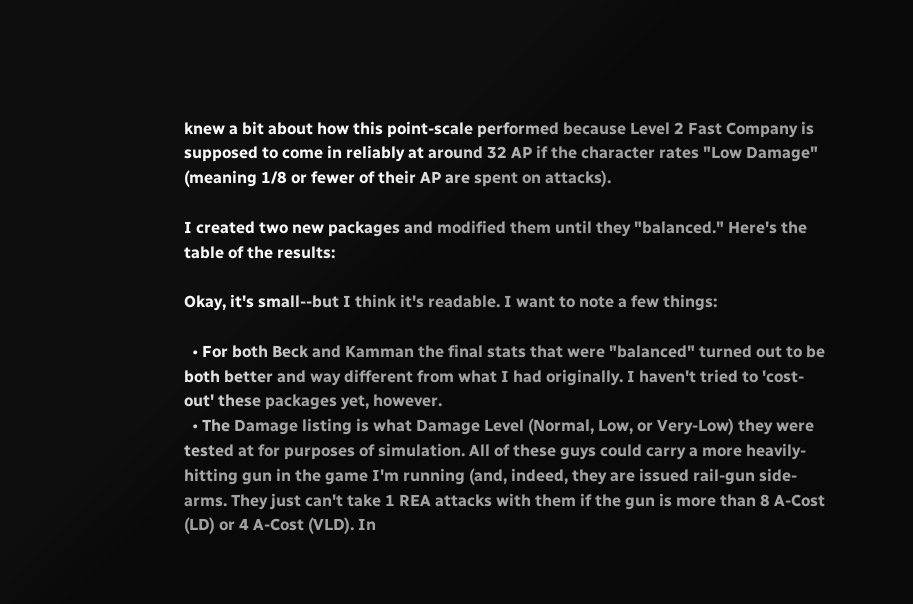knew a bit about how this point-scale performed because Level 2 Fast Company is supposed to come in reliably at around 32 AP if the character rates "Low Damage" (meaning 1/8 or fewer of their AP are spent on attacks).

I created two new packages and modified them until they "balanced." Here's the table of the results:

Okay, it's small--but I think it's readable. I want to note a few things:

  • For both Beck and Kamman the final stats that were "balanced" turned out to be both better and way different from what I had originally. I haven't tried to 'cost-out' these packages yet, however.
  • The Damage listing is what Damage Level (Normal, Low, or Very-Low) they were tested at for purposes of simulation. All of these guys could carry a more heavily-hitting gun in the game I'm running (and, indeed, they are issued rail-gun side-arms. They just can't take 1 REA attacks with them if the gun is more than 8 A-Cost (LD) or 4 A-Cost (VLD). In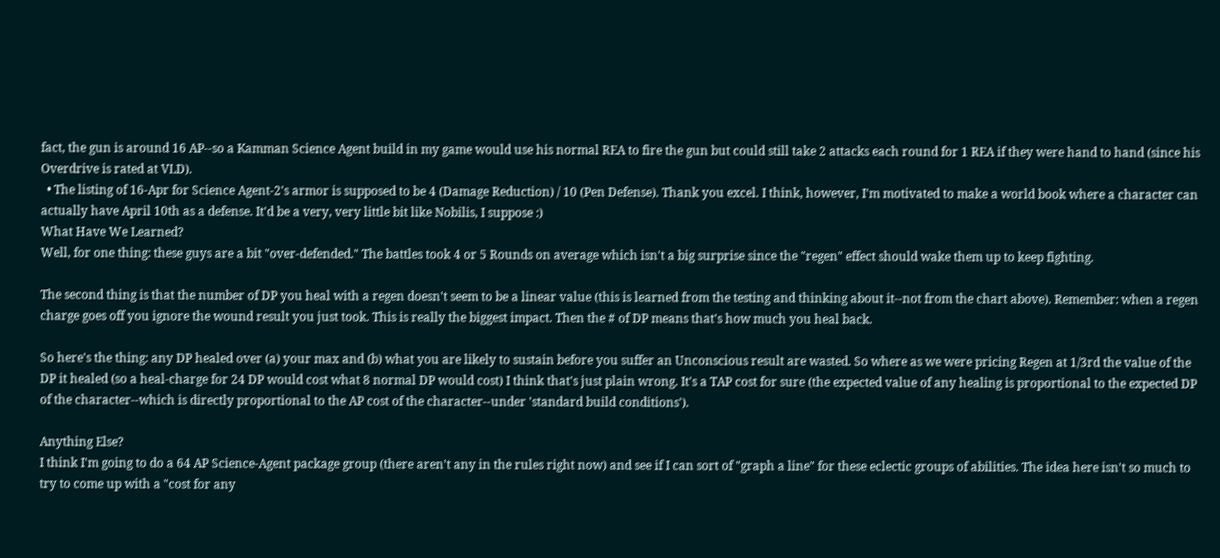fact, the gun is around 16 AP--so a Kamman Science Agent build in my game would use his normal REA to fire the gun but could still take 2 attacks each round for 1 REA if they were hand to hand (since his Overdrive is rated at VLD).
  • The listing of 16-Apr for Science Agent-2's armor is supposed to be 4 (Damage Reduction) / 10 (Pen Defense). Thank you excel. I think, however, I'm motivated to make a world book where a character can actually have April 10th as a defense. It'd be a very, very little bit like Nobilis, I suppose :)
What Have We Learned?
Well, for one thing: these guys are a bit "over-defended." The battles took 4 or 5 Rounds on average which isn't a big surprise since the "regen" effect should wake them up to keep fighting.

The second thing is that the number of DP you heal with a regen doesn't seem to be a linear value (this is learned from the testing and thinking about it--not from the chart above). Remember: when a regen charge goes off you ignore the wound result you just took. This is really the biggest impact. Then the # of DP means that's how much you heal back.

So here's the thing: any DP healed over (a) your max and (b) what you are likely to sustain before you suffer an Unconscious result are wasted. So where as we were pricing Regen at 1/3rd the value of the DP it healed (so a heal-charge for 24 DP would cost what 8 normal DP would cost) I think that's just plain wrong. It's a TAP cost for sure (the expected value of any healing is proportional to the expected DP of the character--which is directly proportional to the AP cost of the character--under 'standard build conditions').

Anything Else?
I think I'm going to do a 64 AP Science-Agent package group (there aren't any in the rules right now) and see if I can sort of "graph a line" for these eclectic groups of abilities. The idea here isn't so much to try to come up with a "cost for any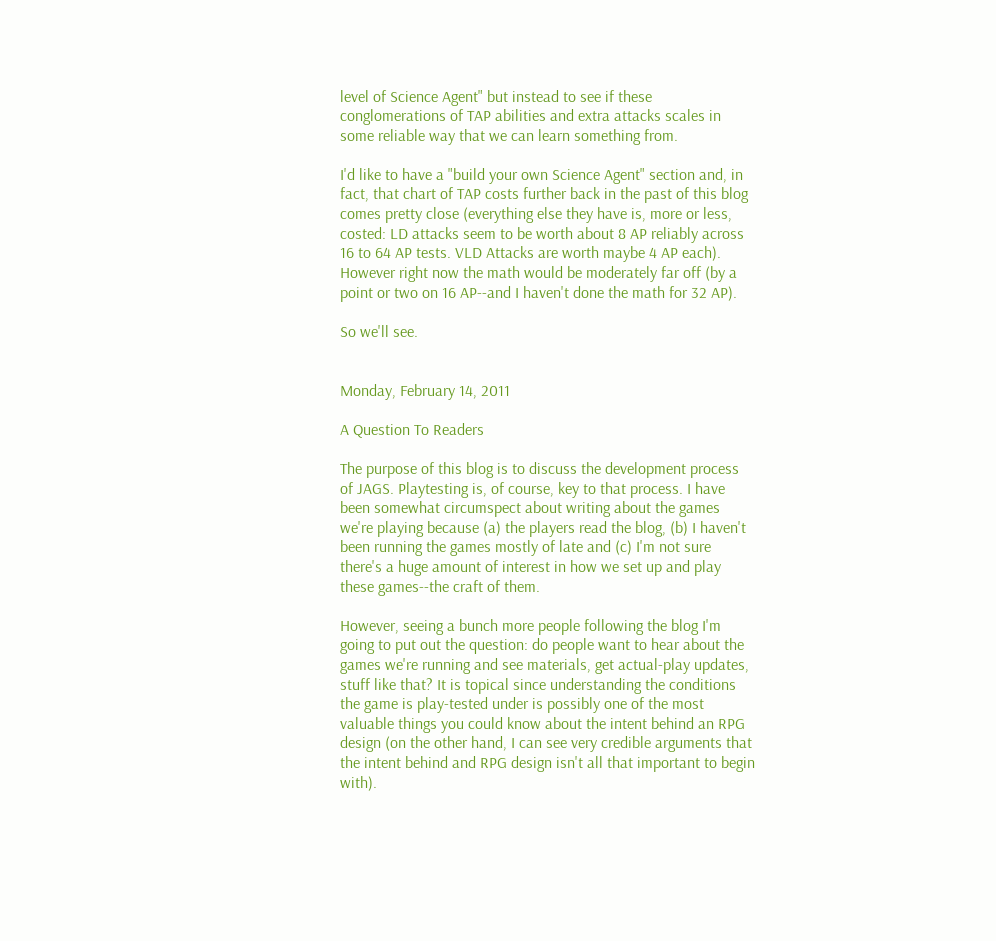level of Science Agent" but instead to see if these conglomerations of TAP abilities and extra attacks scales in some reliable way that we can learn something from.

I'd like to have a "build your own Science Agent" section and, in fact, that chart of TAP costs further back in the past of this blog comes pretty close (everything else they have is, more or less, costed: LD attacks seem to be worth about 8 AP reliably across 16 to 64 AP tests. VLD Attacks are worth maybe 4 AP each). However right now the math would be moderately far off (by a point or two on 16 AP--and I haven't done the math for 32 AP).

So we'll see.


Monday, February 14, 2011

A Question To Readers

The purpose of this blog is to discuss the development process of JAGS. Playtesting is, of course, key to that process. I have been somewhat circumspect about writing about the games we're playing because (a) the players read the blog, (b) I haven't been running the games mostly of late and (c) I'm not sure there's a huge amount of interest in how we set up and play these games--the craft of them.

However, seeing a bunch more people following the blog I'm going to put out the question: do people want to hear about the games we're running and see materials, get actual-play updates, stuff like that? It is topical since understanding the conditions the game is play-tested under is possibly one of the most valuable things you could know about the intent behind an RPG design (on the other hand, I can see very credible arguments that the intent behind and RPG design isn't all that important to begin with).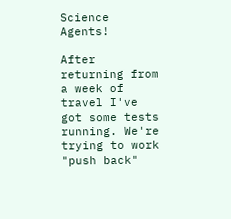Science Agents!

After returning from a week of travel I've got some tests running. We're trying to work "push back"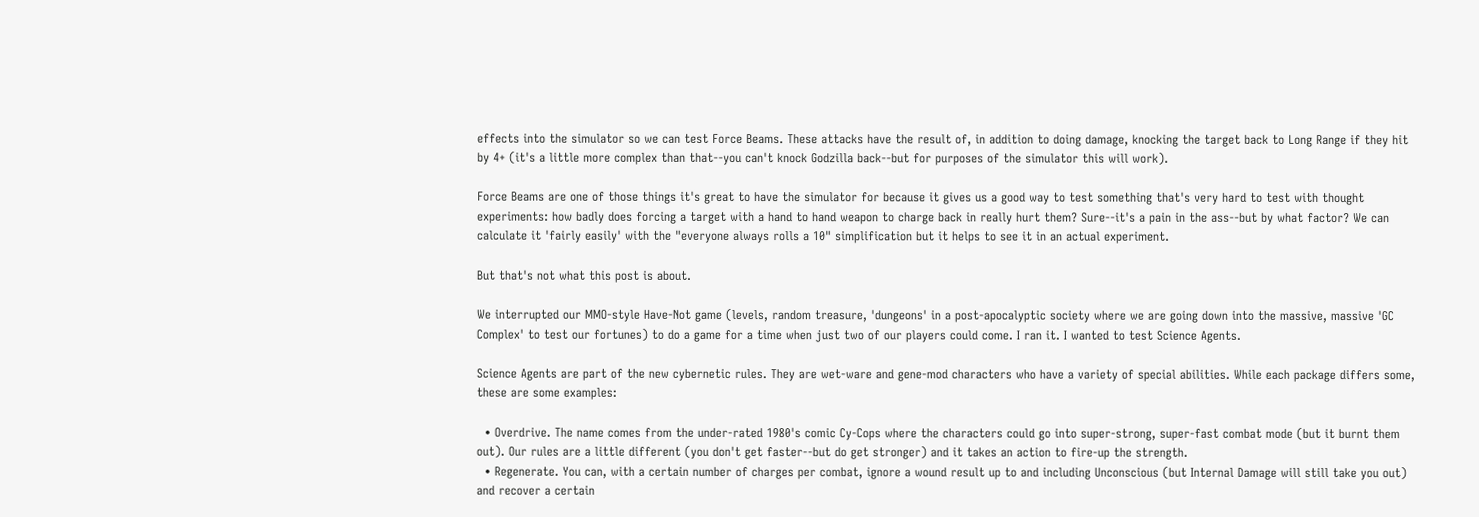effects into the simulator so we can test Force Beams. These attacks have the result of, in addition to doing damage, knocking the target back to Long Range if they hit by 4+ (it's a little more complex than that--you can't knock Godzilla back--but for purposes of the simulator this will work).

Force Beams are one of those things it's great to have the simulator for because it gives us a good way to test something that's very hard to test with thought experiments: how badly does forcing a target with a hand to hand weapon to charge back in really hurt them? Sure--it's a pain in the ass--but by what factor? We can calculate it 'fairly easily' with the "everyone always rolls a 10" simplification but it helps to see it in an actual experiment.

But that's not what this post is about.

We interrupted our MMO-style Have-Not game (levels, random treasure, 'dungeons' in a post-apocalyptic society where we are going down into the massive, massive 'GC Complex' to test our fortunes) to do a game for a time when just two of our players could come. I ran it. I wanted to test Science Agents.

Science Agents are part of the new cybernetic rules. They are wet-ware and gene-mod characters who have a variety of special abilities. While each package differs some, these are some examples:

  • Overdrive. The name comes from the under-rated 1980's comic Cy-Cops where the characters could go into super-strong, super-fast combat mode (but it burnt them out). Our rules are a little different (you don't get faster--but do get stronger) and it takes an action to fire-up the strength.
  • Regenerate. You can, with a certain number of charges per combat, ignore a wound result up to and including Unconscious (but Internal Damage will still take you out) and recover a certain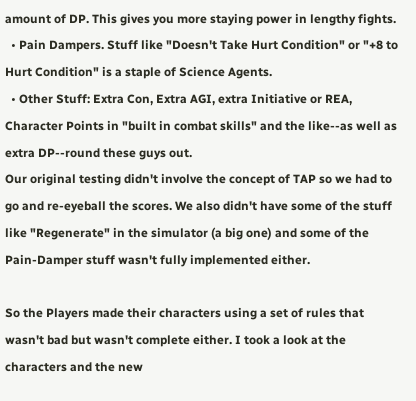amount of DP. This gives you more staying power in lengthy fights.
  • Pain Dampers. Stuff like "Doesn't Take Hurt Condition" or "+8 to Hurt Condition" is a staple of Science Agents.
  • Other Stuff: Extra Con, Extra AGI, extra Initiative or REA, Character Points in "built in combat skills" and the like--as well as extra DP--round these guys out.
Our original testing didn't involve the concept of TAP so we had to go and re-eyeball the scores. We also didn't have some of the stuff like "Regenerate" in the simulator (a big one) and some of the Pain-Damper stuff wasn't fully implemented either.

So the Players made their characters using a set of rules that wasn't bad but wasn't complete either. I took a look at the characters and the new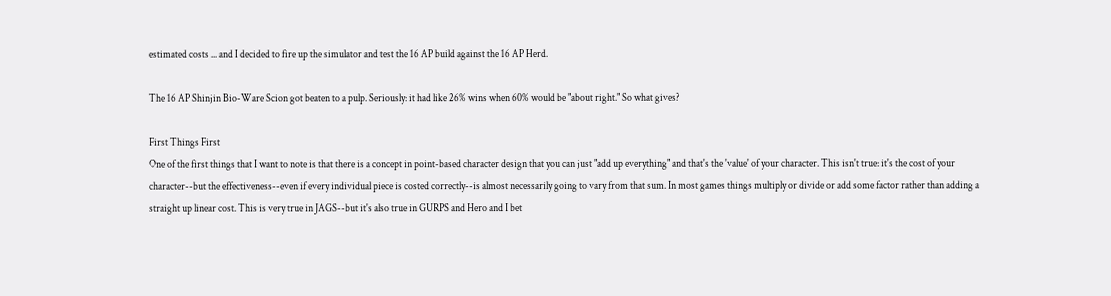estimated costs ... and I decided to fire up the simulator and test the 16 AP build against the 16 AP Herd.

The 16 AP Shinjin Bio-Ware Scion got beaten to a pulp. Seriously: it had like 26% wins when 60% would be "about right." So what gives?

First Things First
One of the first things that I want to note is that there is a concept in point-based character design that you can just "add up everything" and that's the 'value' of your character. This isn't true: it's the cost of your character--but the effectiveness--even if every individual piece is costed correctly--is almost necessarily going to vary from that sum. In most games things multiply or divide or add some factor rather than adding a straight up linear cost. This is very true in JAGS--but it's also true in GURPS and Hero and I bet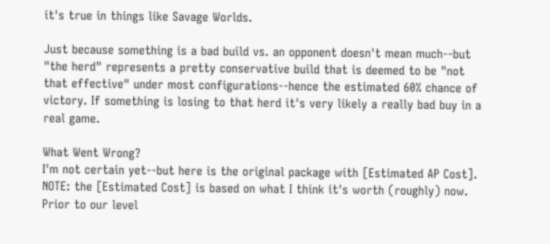it's true in things like Savage Worlds.

Just because something is a bad build vs. an opponent doesn't mean much--but "the herd" represents a pretty conservative build that is deemed to be "not that effective" under most configurations--hence the estimated 60% chance of victory. If something is losing to that herd it's very likely a really bad buy in a real game.

What Went Wrong?
I'm not certain yet--but here is the original package with [Estimated AP Cost]. NOTE: the [Estimated Cost] is based on what I think it's worth (roughly) now. Prior to our level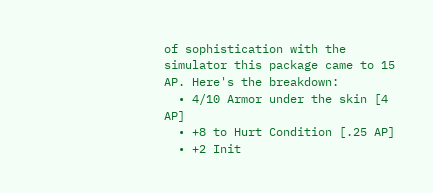of sophistication with the simulator this package came to 15 AP. Here's the breakdown:
  • 4/10 Armor under the skin [4 AP]
  • +8 to Hurt Condition [.25 AP]
  • +2 Init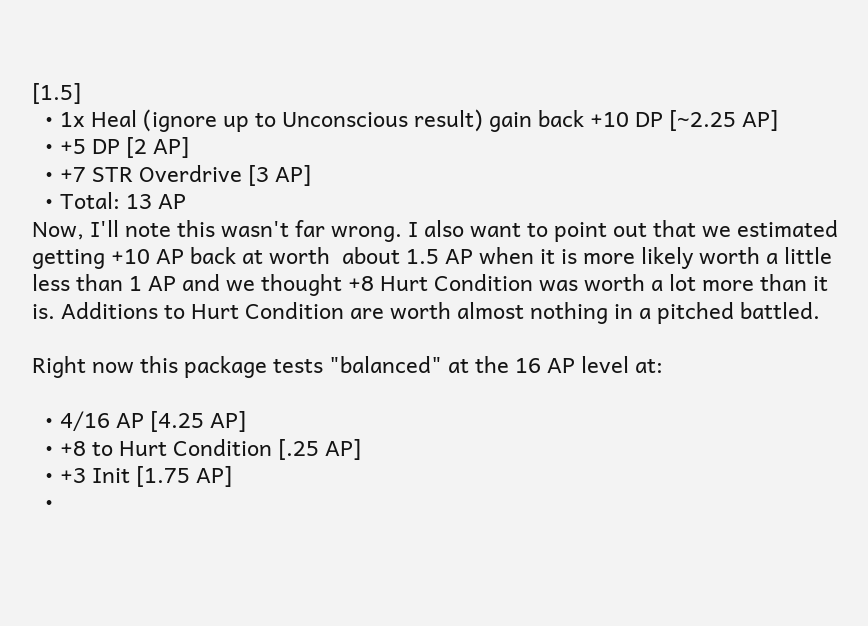[1.5]
  • 1x Heal (ignore up to Unconscious result) gain back +10 DP [~2.25 AP]
  • +5 DP [2 AP]
  • +7 STR Overdrive [3 AP]
  • Total: 13 AP
Now, I'll note this wasn't far wrong. I also want to point out that we estimated getting +10 AP back at worth  about 1.5 AP when it is more likely worth a little less than 1 AP and we thought +8 Hurt Condition was worth a lot more than it is. Additions to Hurt Condition are worth almost nothing in a pitched battled.

Right now this package tests "balanced" at the 16 AP level at:

  • 4/16 AP [4.25 AP]
  • +8 to Hurt Condition [.25 AP]
  • +3 Init [1.75 AP]
  •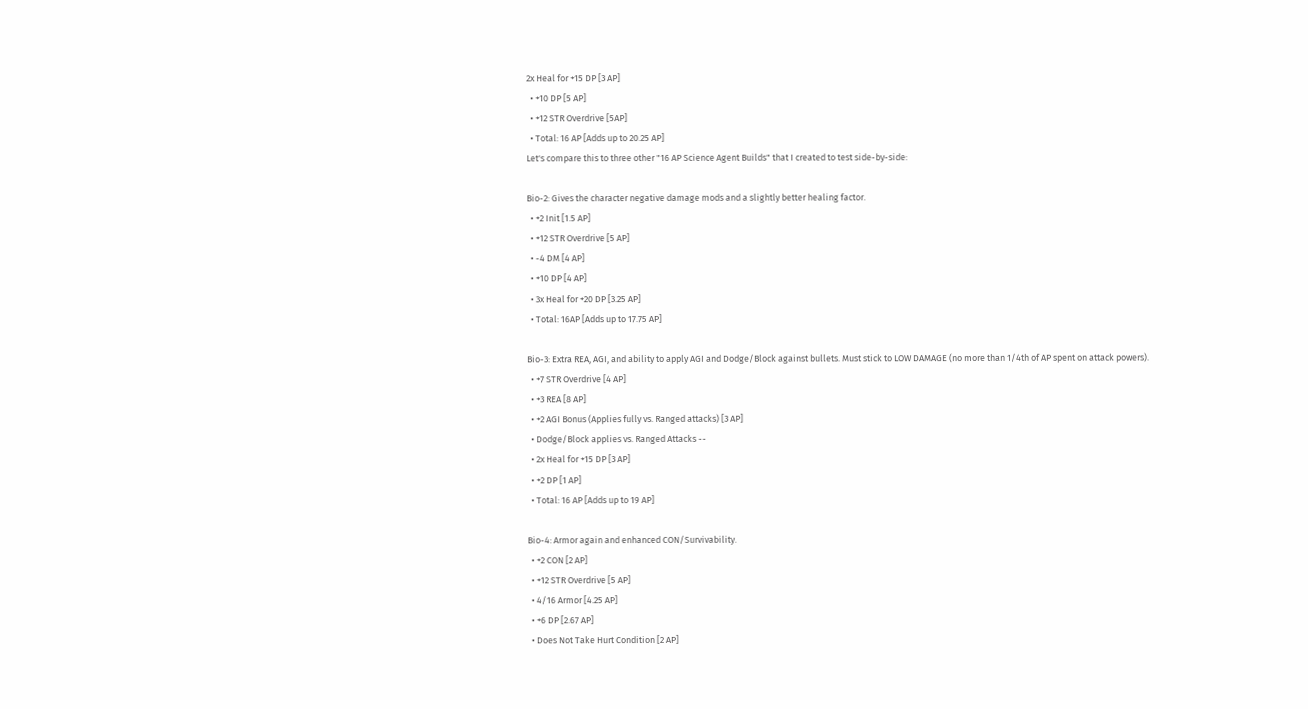2x Heal for +15 DP [3 AP]
  • +10 DP [5 AP]
  • +12 STR Overdrive [5AP]
  • Total: 16 AP [Adds up to 20.25 AP]
Let's compare this to three other "16 AP Science Agent Builds" that I created to test side-by-side:

Bio-2: Gives the character negative damage mods and a slightly better healing factor.
  • +2 Init [1.5 AP]
  • +12 STR Overdrive [5 AP]
  • -4 DM [4 AP]
  • +10 DP [4 AP]
  • 3x Heal for +20 DP [3.25 AP]
  • Total: 16AP [Adds up to 17.75 AP]

Bio-3: Extra REA, AGI, and ability to apply AGI and Dodge/Block against bullets. Must stick to LOW DAMAGE (no more than 1/4th of AP spent on attack powers).
  • +7 STR Overdrive [4 AP]
  • +3 REA [8 AP]
  • +2 AGI Bonus (Applies fully vs. Ranged attacks) [3 AP]
  • Dodge/Block applies vs. Ranged Attacks --
  • 2x Heal for +15 DP [3 AP]
  • +2 DP [1 AP]
  • Total: 16 AP [Adds up to 19 AP]

Bio-4: Armor again and enhanced CON/Survivability.
  • +2 CON [2 AP]
  • +12 STR Overdrive [5 AP]
  • 4/16 Armor [4.25 AP]
  • +6 DP [2.67 AP]
  • Does Not Take Hurt Condition [2 AP]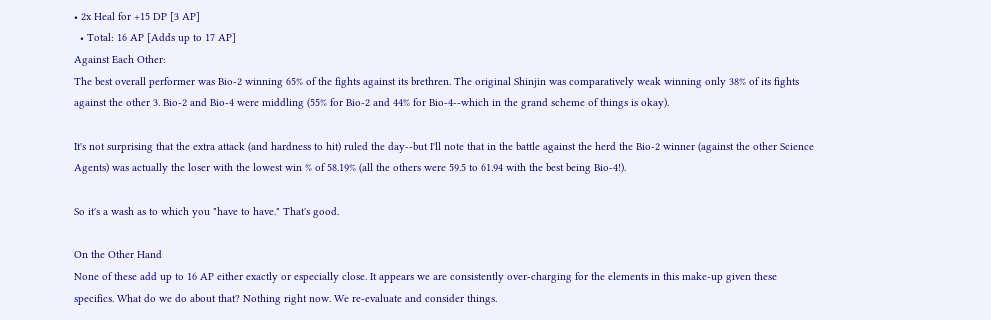• 2x Heal for +15 DP [3 AP]
  • Total: 16 AP [Adds up to 17 AP]
Against Each Other:
The best overall performer was Bio-2 winning 65% of the fights against its brethren. The original Shinjin was comparatively weak winning only 38% of its fights against the other 3. Bio-2 and Bio-4 were middling (55% for Bio-2 and 44% for Bio-4--which in the grand scheme of things is okay).

It's not surprising that the extra attack (and hardness to hit) ruled the day--but I'll note that in the battle against the herd the Bio-2 winner (against the other Science Agents) was actually the loser with the lowest win % of 58.19% (all the others were 59.5 to 61.94 with the best being Bio-4!).

So it's a wash as to which you "have to have." That's good.

On the Other Hand
None of these add up to 16 AP either exactly or especially close. It appears we are consistently over-charging for the elements in this make-up given these specifics. What do we do about that? Nothing right now. We re-evaluate and consider things.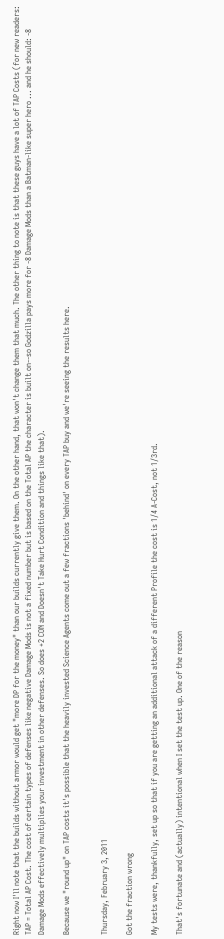Right now I'll note that the builds without armor would get "more DP for the money" than our builds currently give them. On the other hand, that won't change them that much. The other thing to note is that these guys have a lot of TAP Costs (for new readers: TAP = Total AP Cost. The cost of certain types of defenses like negative Damage Mods is not a fixed number but is based on the Total AP the character is built on--so Godzilla pays more for -8 Damage Mods than a Batman-like super hero ... and he should: -8 Damage Mods effectively multiplies your investment in other defenses. So does +2 CON and Doesn't Take Hurt Condition and things like that).

Because we "round up" on TAP costs it's possible that the heavily invested Science Agents come out a few fractions 'behind' on every TAP buy and we're seeing the results here.


Thursday, February 3, 2011

Got the fraction wrong

My tests were, thankfully, set up so that if you are getting an additional attack of a different Profile the cost is 1/4 A-Cost, not 1/3rd.

That's fortunate and (actually) intentional when I set the test up. One of the reason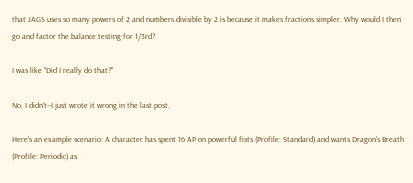that JAGS uses so many powers of 2 and numbers divisible by 2 is because it makes fractions simpler. Why would I then go and factor the balance testing for 1/3rd?

I was like "Did I really do that?"

No, I didn't--I just wrote it wrong in the last post.

Here's an example scenario: A character has spent 16 AP on powerful fists (Profile: Standard) and wants Dragon's Breath (Profile: Periodic) as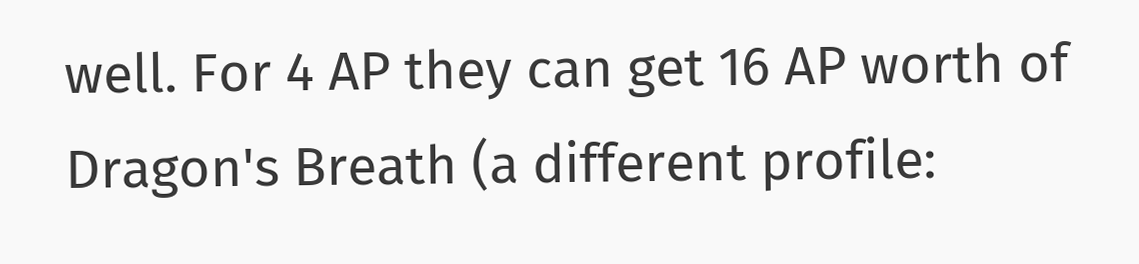well. For 4 AP they can get 16 AP worth of Dragon's Breath (a different profile: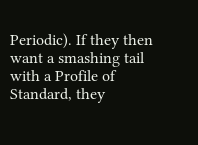Periodic). If they then want a smashing tail with a Profile of Standard, they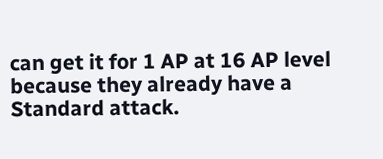can get it for 1 AP at 16 AP level because they already have a Standard attack.